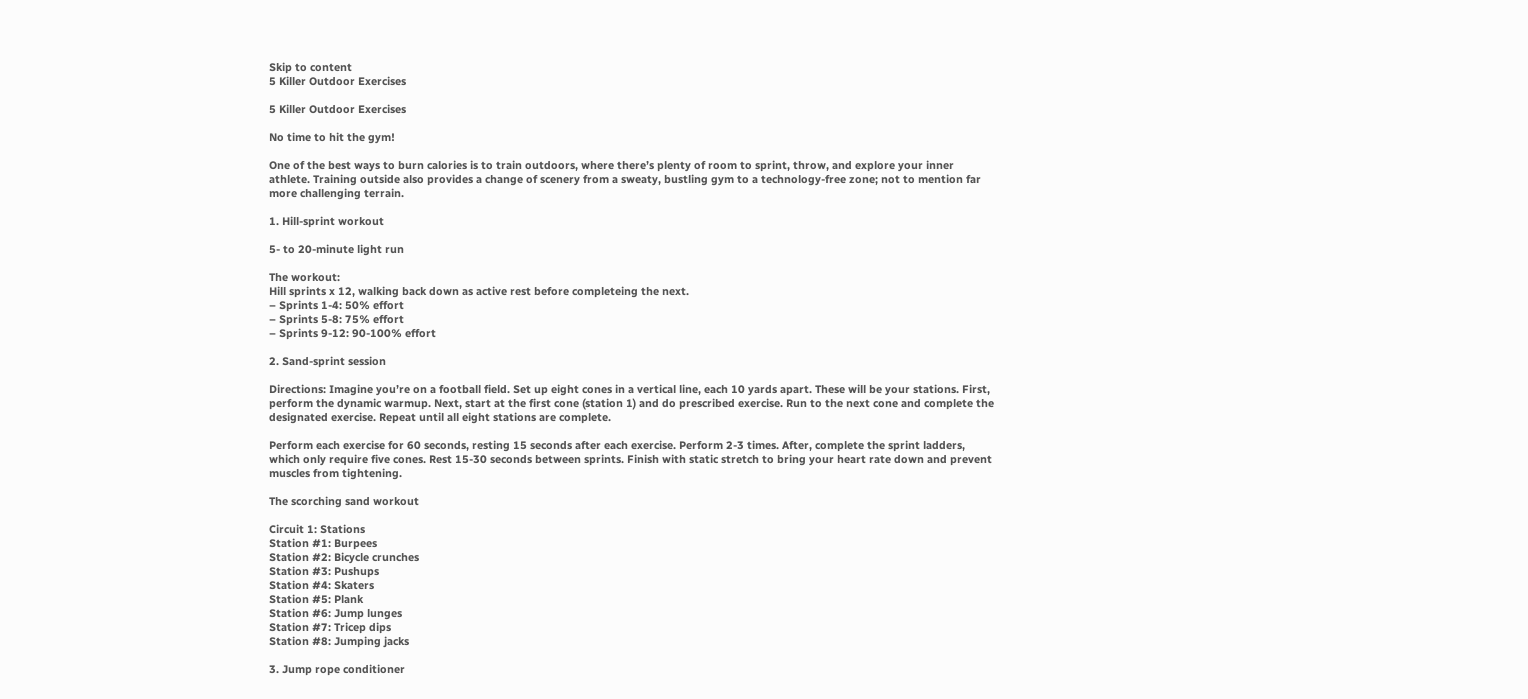Skip to content
5 Killer Outdoor Exercises

5 Killer Outdoor Exercises

No time to hit the gym!

One of the best ways to burn calories is to train outdoors, where there’s plenty of room to sprint, throw, and explore your inner athlete. Training outside also provides a change of scenery from a sweaty, bustling gym to a technology-free zone; not to mention far more challenging terrain.

1. Hill-sprint workout

5- to 20-minute light run

The workout:
Hill sprints x 12, walking back down as active rest before completeing the next.
– Sprints 1-4: 50% effort
– Sprints 5-8: 75% effort
– Sprints 9-12: 90-100% effort

2. Sand-sprint session

Directions: Imagine you’re on a football field. Set up eight cones in a vertical line, each 10 yards apart. These will be your stations. First, perform the dynamic warmup. Next, start at the first cone (station 1) and do prescribed exercise. Run to the next cone and complete the designated exercise. Repeat until all eight stations are complete.

Perform each exercise for 60 seconds, resting 15 seconds after each exercise. Perform 2-3 times. After, complete the sprint ladders, which only require five cones. Rest 15-30 seconds between sprints. Finish with static stretch to bring your heart rate down and prevent muscles from tightening.

The scorching sand workout

Circuit 1: Stations
Station #1: Burpees
Station #2: Bicycle crunches
Station #3: Pushups
Station #4: Skaters
Station #5: Plank
Station #6: Jump lunges
Station #7: Tricep dips
Station #8: Jumping jacks

3. Jump rope conditioner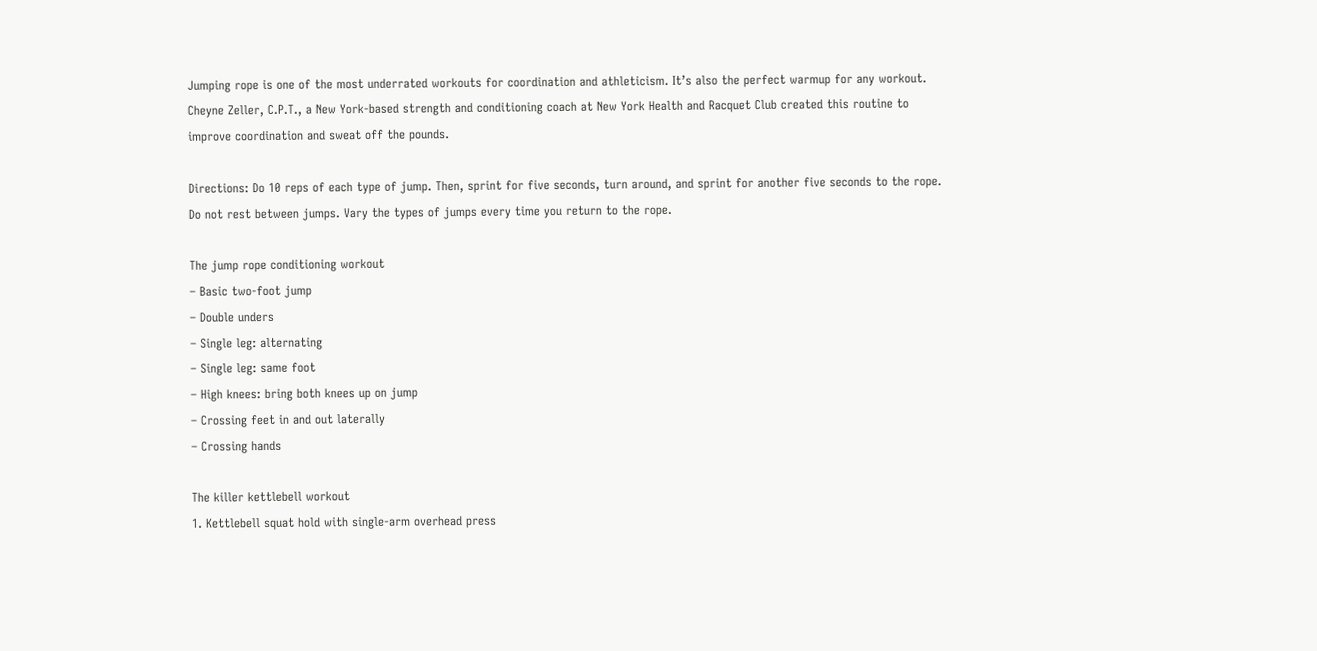Jumping rope is one of the most underrated workouts for coordination and athleticism. It’s also the perfect warmup for any workout. Cheyne Zeller, C.P.T., a New York-based strength and conditioning coach at New York Health and Racquet Club created this routine to improve coordination and sweat off the pounds.

Directions: Do 10 reps of each type of jump. Then, sprint for five seconds, turn around, and sprint for another five seconds to the rope. Do not rest between jumps. Vary the types of jumps every time you return to the rope.

The jump rope conditioning workout
– Basic two-foot jump
– Double unders
– Single leg: alternating
– Single leg: same foot
– High knees: bring both knees up on jump
– Crossing feet in and out laterally
– Crossing hands

The killer kettlebell workout
1. Kettlebell squat hold with single-arm overhead press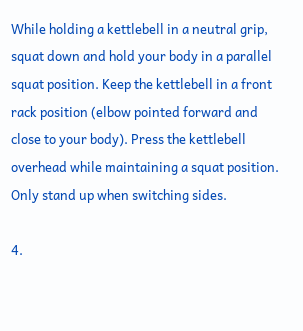While holding a kettlebell in a neutral grip, squat down and hold your body in a parallel squat position. Keep the kettlebell in a front rack position (elbow pointed forward and close to your body). Press the kettlebell overhead while maintaining a squat position. Only stand up when switching sides.

4.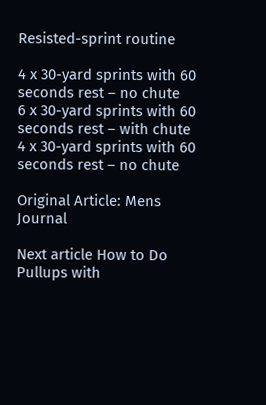Resisted-sprint routine

4 x 30-yard sprints with 60 seconds rest – no chute
6 x 30-yard sprints with 60 seconds rest – with chute
4 x 30-yard sprints with 60 seconds rest – no chute

Original Article: Mens Journal

Next article How to Do Pullups with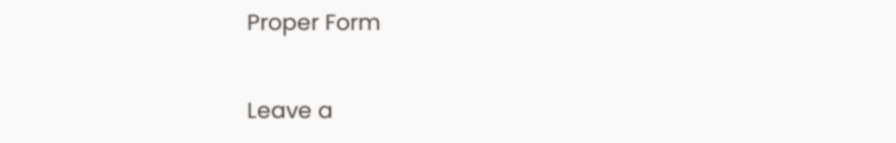Proper Form

Leave a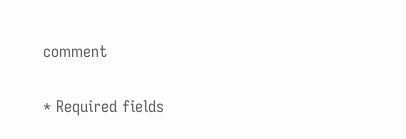comment

* Required fields